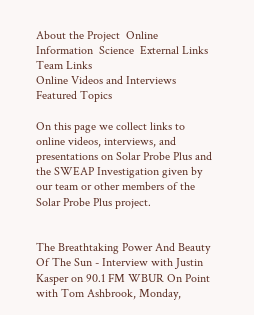About the Project  Online Information  Science  External Links  Team Links
Online Videos and Interviews Featured Topics

On this page we collect links to online videos, interviews, and presentations on Solar Probe Plus and the SWEAP Investigation given by our team or other members of the Solar Probe Plus project.


The Breathtaking Power And Beauty Of The Sun - Interview with Justin Kasper on 90.1 FM WBUR On Point with Tom Ashbrook, Monday,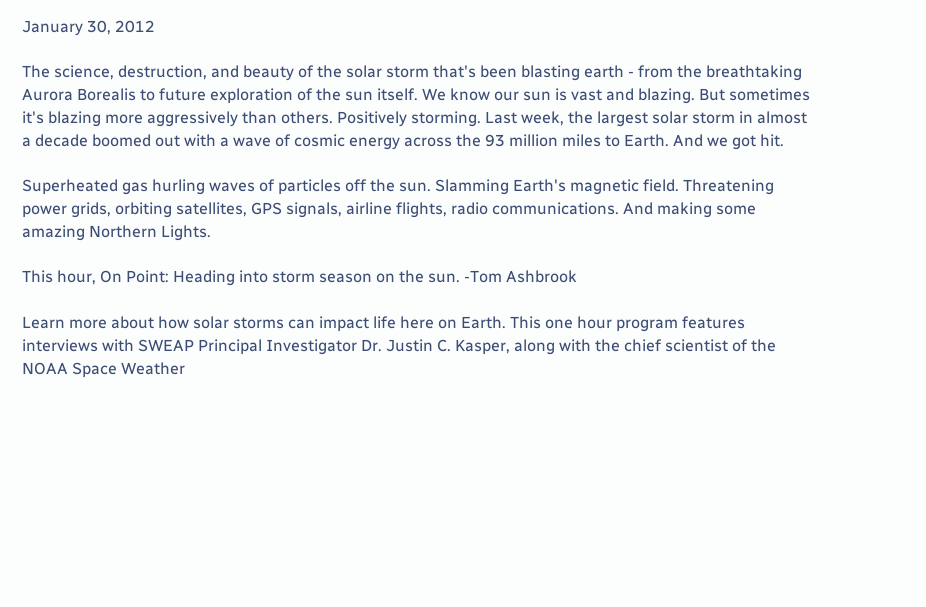January 30, 2012

The science, destruction, and beauty of the solar storm that's been blasting earth - from the breathtaking Aurora Borealis to future exploration of the sun itself. We know our sun is vast and blazing. But sometimes it's blazing more aggressively than others. Positively storming. Last week, the largest solar storm in almost a decade boomed out with a wave of cosmic energy across the 93 million miles to Earth. And we got hit.

Superheated gas hurling waves of particles off the sun. Slamming Earth's magnetic field. Threatening power grids, orbiting satellites, GPS signals, airline flights, radio communications. And making some amazing Northern Lights.

This hour, On Point: Heading into storm season on the sun. -Tom Ashbrook

Learn more about how solar storms can impact life here on Earth. This one hour program features interviews with SWEAP Principal Investigator Dr. Justin C. Kasper, along with the chief scientist of the NOAA Space Weather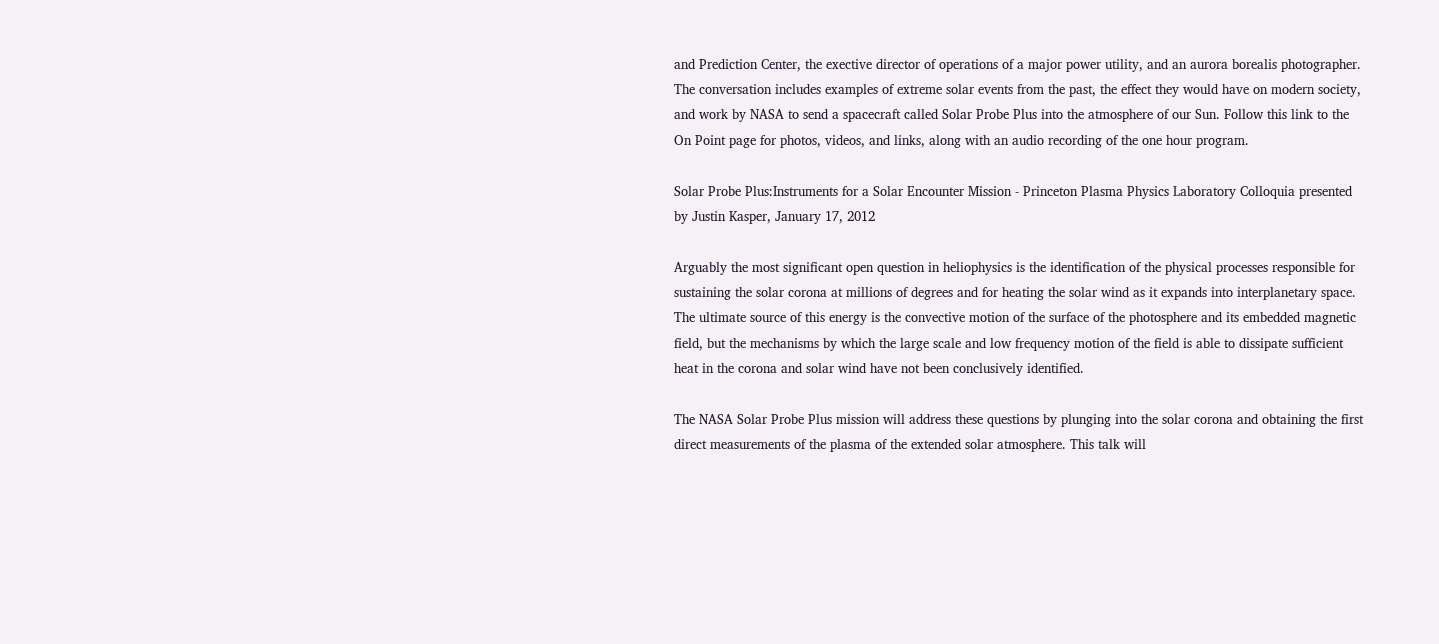and Prediction Center, the exective director of operations of a major power utility, and an aurora borealis photographer. The conversation includes examples of extreme solar events from the past, the effect they would have on modern society, and work by NASA to send a spacecraft called Solar Probe Plus into the atmosphere of our Sun. Follow this link to the On Point page for photos, videos, and links, along with an audio recording of the one hour program.

Solar Probe Plus:Instruments for a Solar Encounter Mission - Princeton Plasma Physics Laboratory Colloquia presented by Justin Kasper, January 17, 2012

Arguably the most significant open question in heliophysics is the identification of the physical processes responsible for sustaining the solar corona at millions of degrees and for heating the solar wind as it expands into interplanetary space. The ultimate source of this energy is the convective motion of the surface of the photosphere and its embedded magnetic field, but the mechanisms by which the large scale and low frequency motion of the field is able to dissipate sufficient heat in the corona and solar wind have not been conclusively identified.

The NASA Solar Probe Plus mission will address these questions by plunging into the solar corona and obtaining the first direct measurements of the plasma of the extended solar atmosphere. This talk will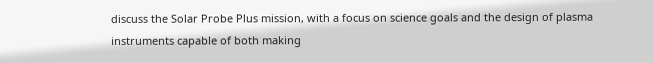discuss the Solar Probe Plus mission, with a focus on science goals and the design of plasma instruments capable of both making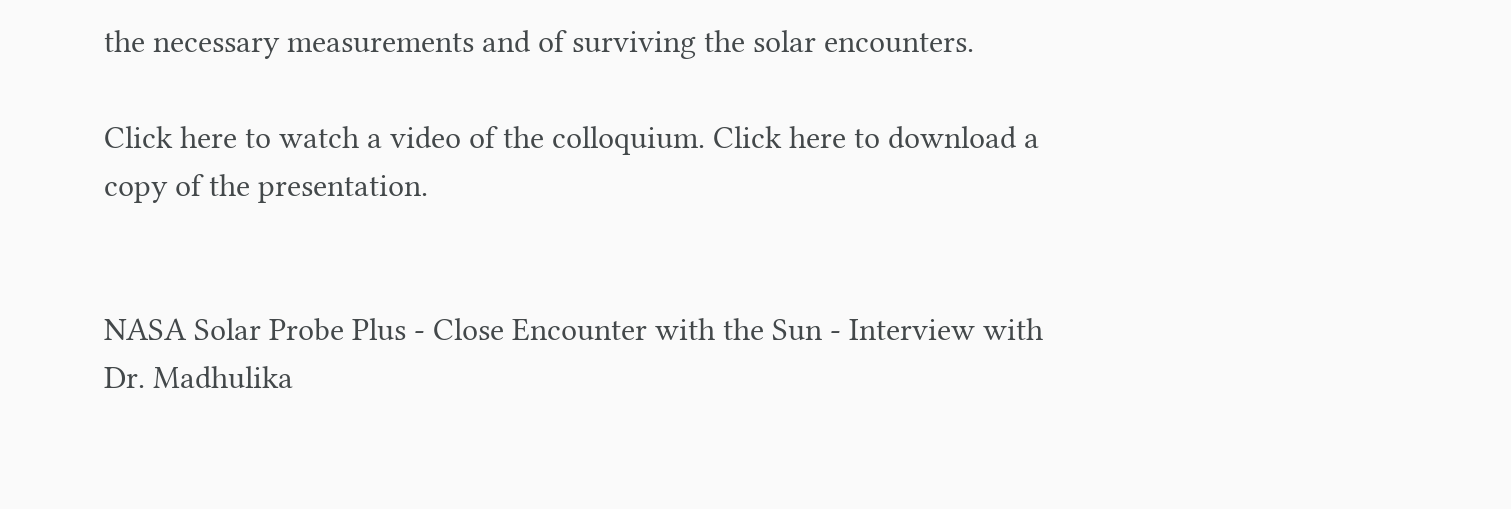the necessary measurements and of surviving the solar encounters.

Click here to watch a video of the colloquium. Click here to download a copy of the presentation.


NASA Solar Probe Plus - Close Encounter with the Sun - Interview with Dr. Madhulika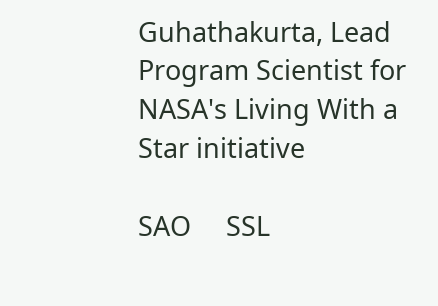Guhathakurta, Lead Program Scientist for NASA's Living With a Star initiative

SAO     SSL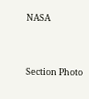NASA



Section Photo